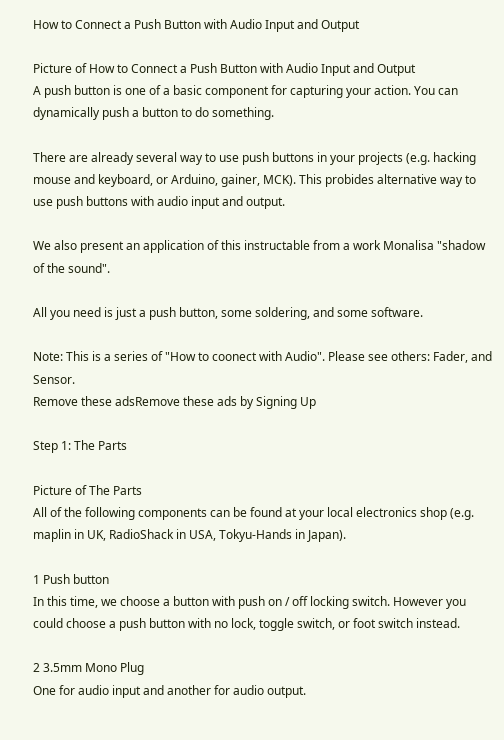How to Connect a Push Button with Audio Input and Output

Picture of How to Connect a Push Button with Audio Input and Output
A push button is one of a basic component for capturing your action. You can dynamically push a button to do something.

There are already several way to use push buttons in your projects (e.g. hacking mouse and keyboard, or Arduino, gainer, MCK). This probides alternative way to use push buttons with audio input and output.

We also present an application of this instructable from a work Monalisa "shadow of the sound".

All you need is just a push button, some soldering, and some software.

Note: This is a series of "How to coonect with Audio". Please see others: Fader, and Sensor.
Remove these adsRemove these ads by Signing Up

Step 1: The Parts

Picture of The Parts
All of the following components can be found at your local electronics shop (e.g. maplin in UK, RadioShack in USA, Tokyu-Hands in Japan).

1 Push button
In this time, we choose a button with push on / off locking switch. However you could choose a push button with no lock, toggle switch, or foot switch instead.

2 3.5mm Mono Plug
One for audio input and another for audio output.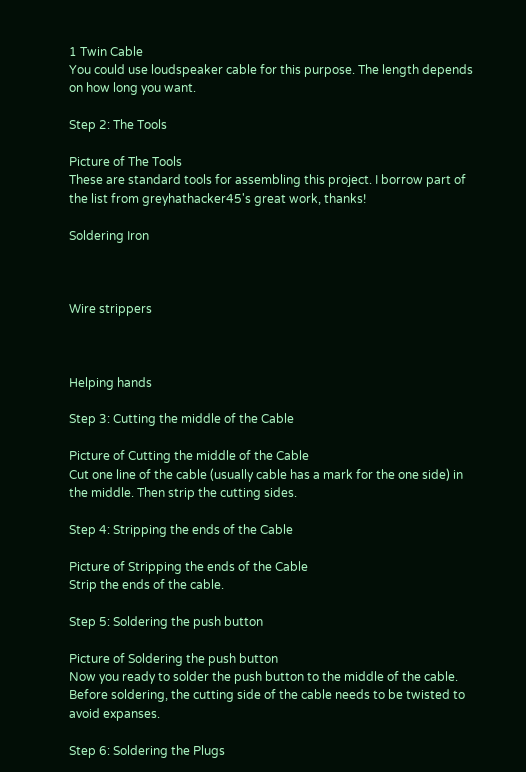1 Twin Cable
You could use loudspeaker cable for this purpose. The length depends on how long you want.

Step 2: The Tools

Picture of The Tools
These are standard tools for assembling this project. I borrow part of the list from greyhathacker45's great work, thanks!

Soldering Iron



Wire strippers



Helping hands

Step 3: Cutting the middle of the Cable

Picture of Cutting the middle of the Cable
Cut one line of the cable (usually cable has a mark for the one side) in the middle. Then strip the cutting sides.

Step 4: Stripping the ends of the Cable

Picture of Stripping the ends of the Cable
Strip the ends of the cable.

Step 5: Soldering the push button

Picture of Soldering the push button
Now you ready to solder the push button to the middle of the cable. Before soldering, the cutting side of the cable needs to be twisted to avoid expanses.

Step 6: Soldering the Plugs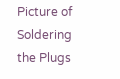Picture of Soldering the Plugs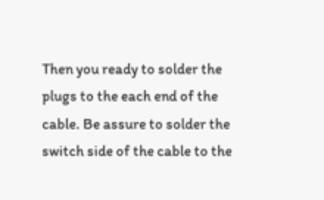Then you ready to solder the plugs to the each end of the cable. Be assure to solder the switch side of the cable to the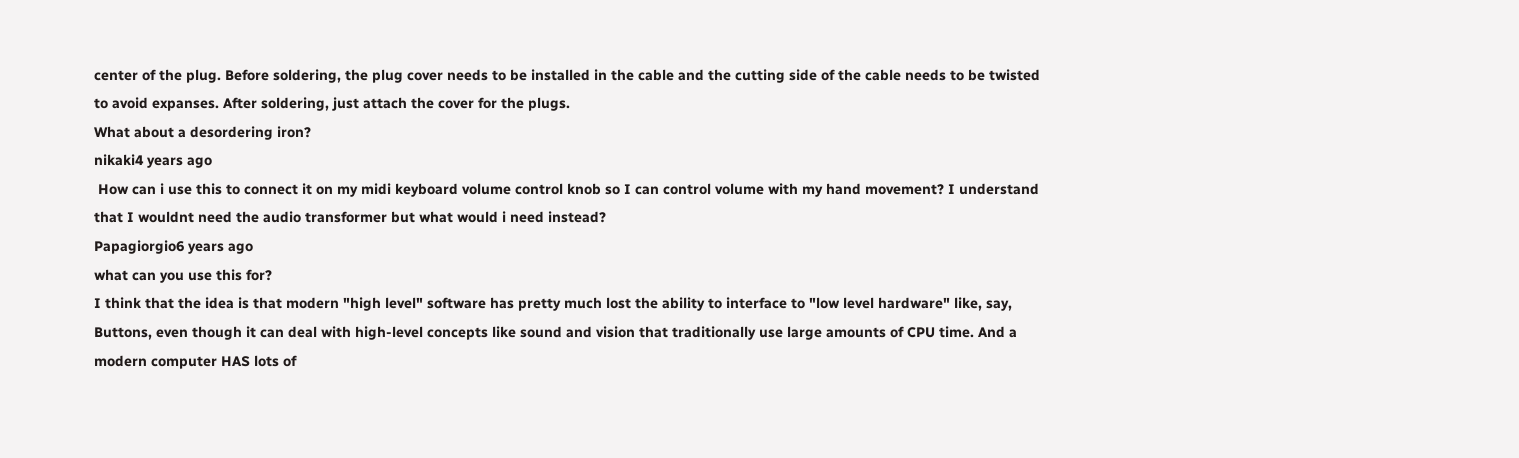center of the plug. Before soldering, the plug cover needs to be installed in the cable and the cutting side of the cable needs to be twisted to avoid expanses. After soldering, just attach the cover for the plugs.
What about a desordering iron?
nikaki4 years ago
 How can i use this to connect it on my midi keyboard volume control knob so I can control volume with my hand movement? I understand that I wouldnt need the audio transformer but what would i need instead?
Papagiorgio6 years ago
what can you use this for?
I think that the idea is that modern "high level" software has pretty much lost the ability to interface to "low level hardware" like, say, Buttons, even though it can deal with high-level concepts like sound and vision that traditionally use large amounts of CPU time. And a modern computer HAS lots of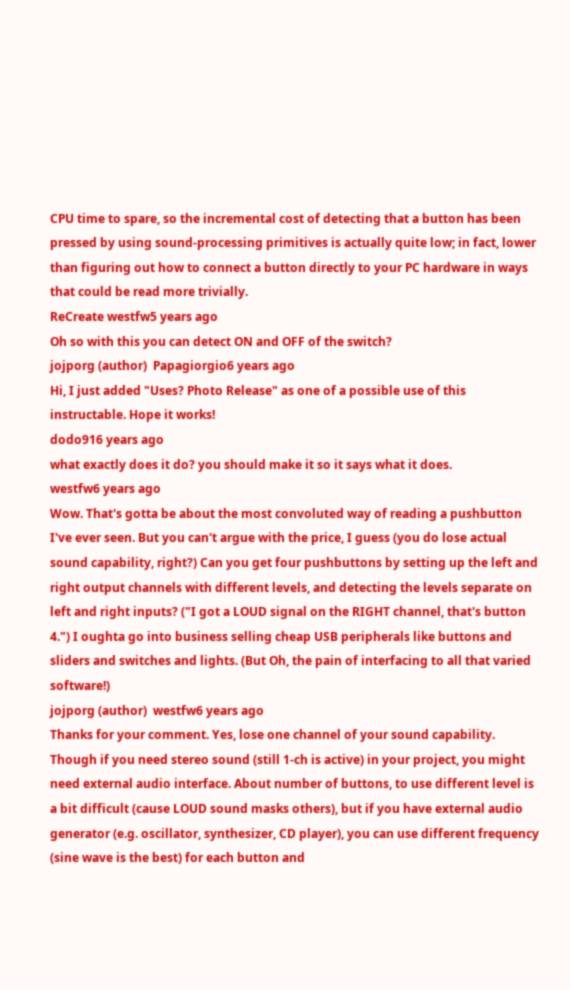CPU time to spare, so the incremental cost of detecting that a button has been pressed by using sound-processing primitives is actually quite low; in fact, lower than figuring out how to connect a button directly to your PC hardware in ways that could be read more trivially.
ReCreate westfw5 years ago
Oh so with this you can detect ON and OFF of the switch?
jojporg (author)  Papagiorgio6 years ago
Hi, I just added "Uses? Photo Release" as one of a possible use of this instructable. Hope it works!
dodo916 years ago
what exactly does it do? you should make it so it says what it does.
westfw6 years ago
Wow. That's gotta be about the most convoluted way of reading a pushbutton I've ever seen. But you can't argue with the price, I guess (you do lose actual sound capability, right?) Can you get four pushbuttons by setting up the left and right output channels with different levels, and detecting the levels separate on left and right inputs? ("I got a LOUD signal on the RIGHT channel, that's button 4.") I oughta go into business selling cheap USB peripherals like buttons and sliders and switches and lights. (But Oh, the pain of interfacing to all that varied software!)
jojporg (author)  westfw6 years ago
Thanks for your comment. Yes, lose one channel of your sound capability. Though if you need stereo sound (still 1-ch is active) in your project, you might need external audio interface. About number of buttons, to use different level is a bit difficult (cause LOUD sound masks others), but if you have external audio generator (e.g. oscillator, synthesizer, CD player), you can use different frequency (sine wave is the best) for each button and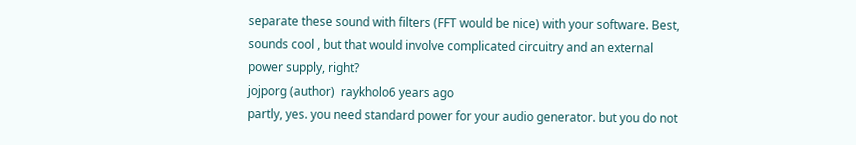separate these sound with filters (FFT would be nice) with your software. Best,
sounds cool , but that would involve complicated circuitry and an external power supply, right?
jojporg (author)  raykholo6 years ago
partly, yes. you need standard power for your audio generator. but you do not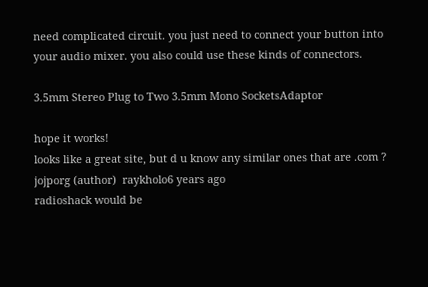need complicated circuit. you just need to connect your button into your audio mixer. you also could use these kinds of connectors.

3.5mm Stereo Plug to Two 3.5mm Mono SocketsAdaptor

hope it works!
looks like a great site, but d u know any similar ones that are .com ?
jojporg (author)  raykholo6 years ago
radioshack would be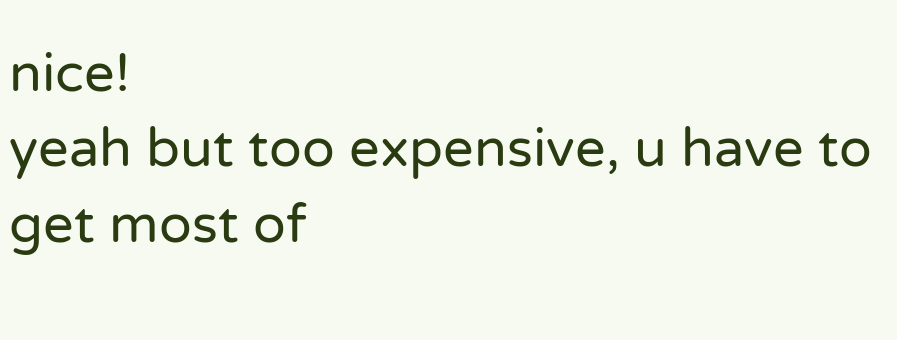nice!
yeah but too expensive, u have to get most of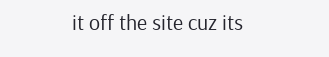it off the site cuz its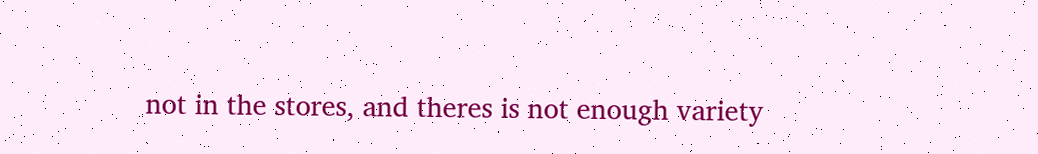not in the stores, and theres is not enough variety